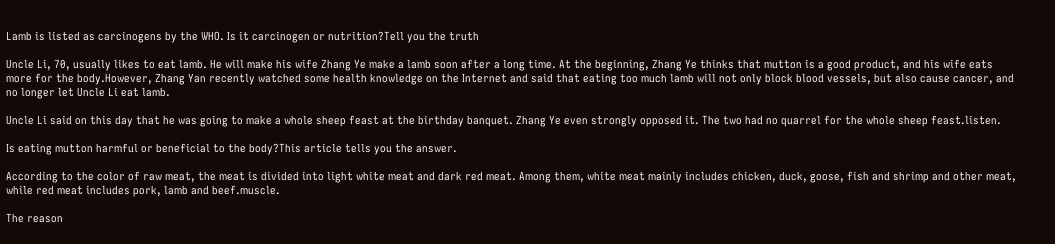Lamb is listed as carcinogens by the WHO. Is it carcinogen or nutrition?Tell you the truth

Uncle Li, 70, usually likes to eat lamb. He will make his wife Zhang Ye make a lamb soon after a long time. At the beginning, Zhang Ye thinks that mutton is a good product, and his wife eats more for the body.However, Zhang Yan recently watched some health knowledge on the Internet and said that eating too much lamb will not only block blood vessels, but also cause cancer, and no longer let Uncle Li eat lamb.

Uncle Li said on this day that he was going to make a whole sheep feast at the birthday banquet. Zhang Ye even strongly opposed it. The two had no quarrel for the whole sheep feast.listen.

Is eating mutton harmful or beneficial to the body?This article tells you the answer.

According to the color of raw meat, the meat is divided into light white meat and dark red meat. Among them, white meat mainly includes chicken, duck, goose, fish and shrimp and other meat, while red meat includes pork, lamb and beef.muscle.

The reason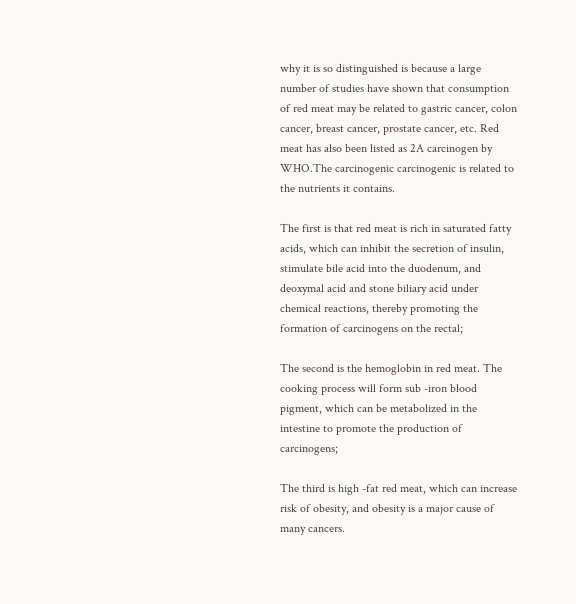why it is so distinguished is because a large number of studies have shown that consumption of red meat may be related to gastric cancer, colon cancer, breast cancer, prostate cancer, etc. Red meat has also been listed as 2A carcinogen by WHO.The carcinogenic carcinogenic is related to the nutrients it contains.

The first is that red meat is rich in saturated fatty acids, which can inhibit the secretion of insulin, stimulate bile acid into the duodenum, and deoxymal acid and stone biliary acid under chemical reactions, thereby promoting the formation of carcinogens on the rectal;

The second is the hemoglobin in red meat. The cooking process will form sub -iron blood pigment, which can be metabolized in the intestine to promote the production of carcinogens;

The third is high -fat red meat, which can increase risk of obesity, and obesity is a major cause of many cancers.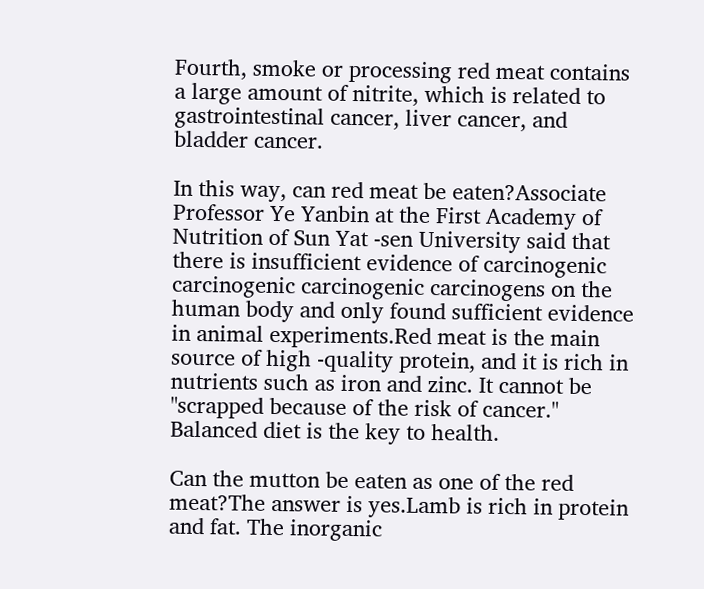Fourth, smoke or processing red meat contains a large amount of nitrite, which is related to gastrointestinal cancer, liver cancer, and bladder cancer.

In this way, can red meat be eaten?Associate Professor Ye Yanbin at the First Academy of Nutrition of Sun Yat -sen University said that there is insufficient evidence of carcinogenic carcinogenic carcinogenic carcinogens on the human body and only found sufficient evidence in animal experiments.Red meat is the main source of high -quality protein, and it is rich in nutrients such as iron and zinc. It cannot be "scrapped because of the risk of cancer." Balanced diet is the key to health.

Can the mutton be eaten as one of the red meat?The answer is yes.Lamb is rich in protein and fat. The inorganic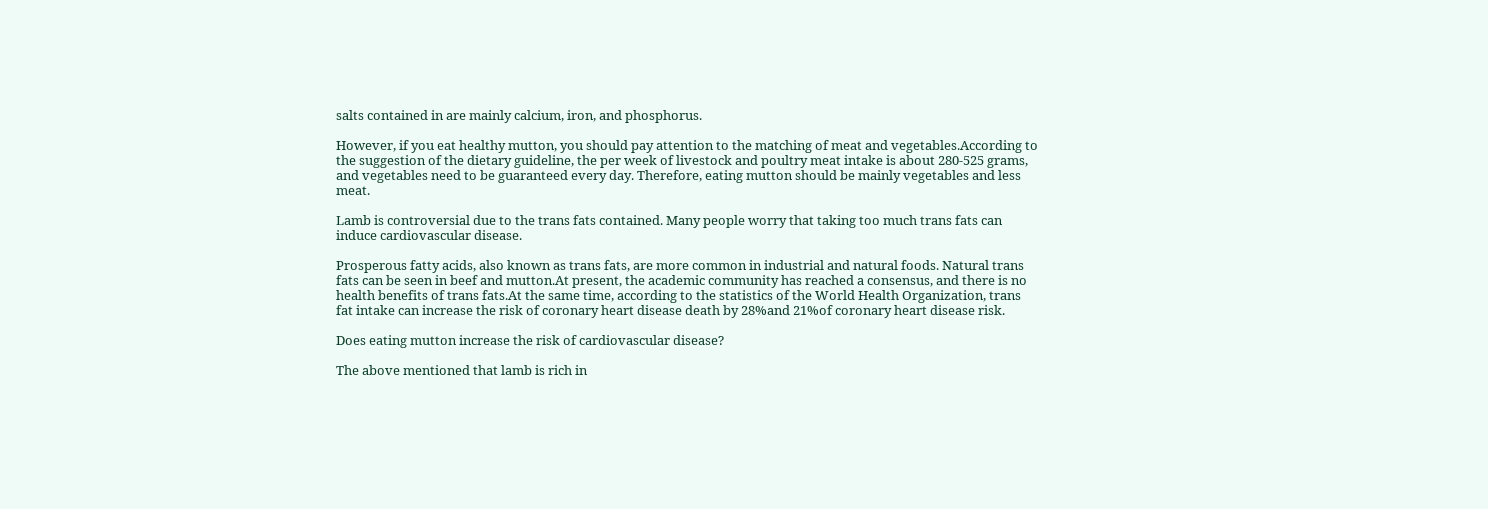salts contained in are mainly calcium, iron, and phosphorus.

However, if you eat healthy mutton, you should pay attention to the matching of meat and vegetables.According to the suggestion of the dietary guideline, the per week of livestock and poultry meat intake is about 280-525 grams, and vegetables need to be guaranteed every day. Therefore, eating mutton should be mainly vegetables and less meat.

Lamb is controversial due to the trans fats contained. Many people worry that taking too much trans fats can induce cardiovascular disease.

Prosperous fatty acids, also known as trans fats, are more common in industrial and natural foods. Natural trans fats can be seen in beef and mutton.At present, the academic community has reached a consensus, and there is no health benefits of trans fats.At the same time, according to the statistics of the World Health Organization, trans fat intake can increase the risk of coronary heart disease death by 28%and 21%of coronary heart disease risk.

Does eating mutton increase the risk of cardiovascular disease?

The above mentioned that lamb is rich in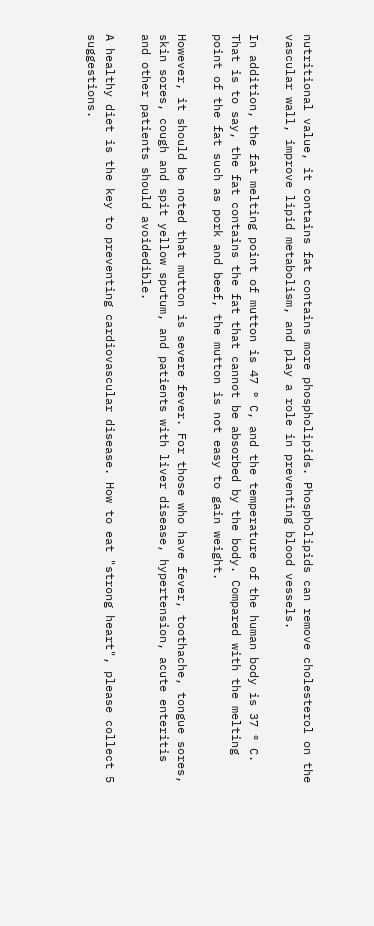nutritional value, it contains fat contains more phospholipids. Phospholipids can remove cholesterol on the vascular wall, improve lipid metabolism, and play a role in preventing blood vessels.

In addition, the fat melting point of mutton is 47 ° C, and the temperature of the human body is 37 ° C. That is to say, the fat contains the fat that cannot be absorbed by the body. Compared with the melting point of the fat such as pork and beef, the mutton is not easy to gain weight.

However, it should be noted that mutton is severe fever. For those who have fever, toothache, tongue sores, skin sores, cough and spit yellow sputum, and patients with liver disease, hypertension, acute enteritis and other patients should avoidedible.

A healthy diet is the key to preventing cardiovascular disease. How to eat "strong heart", please collect 5 suggestions.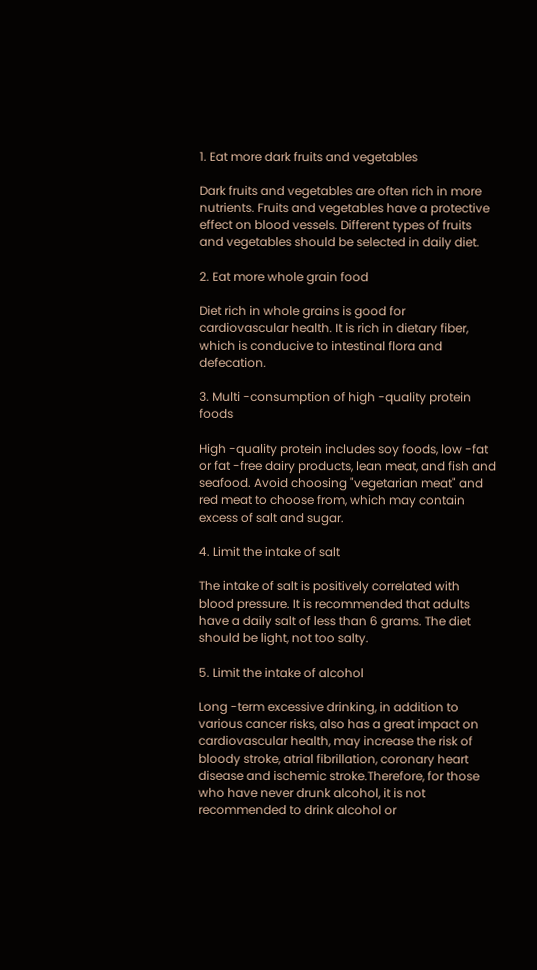1. Eat more dark fruits and vegetables

Dark fruits and vegetables are often rich in more nutrients. Fruits and vegetables have a protective effect on blood vessels. Different types of fruits and vegetables should be selected in daily diet.

2. Eat more whole grain food

Diet rich in whole grains is good for cardiovascular health. It is rich in dietary fiber, which is conducive to intestinal flora and defecation.

3. Multi -consumption of high -quality protein foods

High -quality protein includes soy foods, low -fat or fat -free dairy products, lean meat, and fish and seafood. Avoid choosing "vegetarian meat" and red meat to choose from, which may contain excess of salt and sugar.

4. Limit the intake of salt

The intake of salt is positively correlated with blood pressure. It is recommended that adults have a daily salt of less than 6 grams. The diet should be light, not too salty.

5. Limit the intake of alcohol

Long -term excessive drinking, in addition to various cancer risks, also has a great impact on cardiovascular health, may increase the risk of bloody stroke, atrial fibrillation, coronary heart disease and ischemic stroke.Therefore, for those who have never drunk alcohol, it is not recommended to drink alcohol or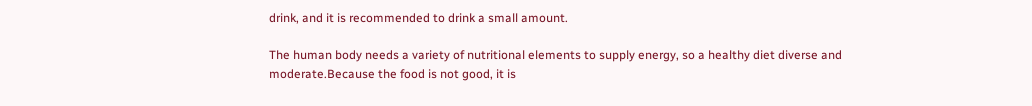drink, and it is recommended to drink a small amount.

The human body needs a variety of nutritional elements to supply energy, so a healthy diet diverse and moderate.Because the food is not good, it is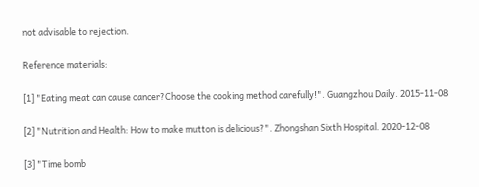not advisable to rejection.

Reference materials:

[1] "Eating meat can cause cancer?Choose the cooking method carefully!". Guangzhou Daily. 2015-11-08

[2] "Nutrition and Health: How to make mutton is delicious?". Zhongshan Sixth Hospital. 2020-12-08

[3] "Time bomb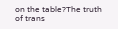on the table?The truth of trans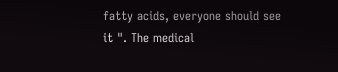fatty acids, everyone should see it ". The medical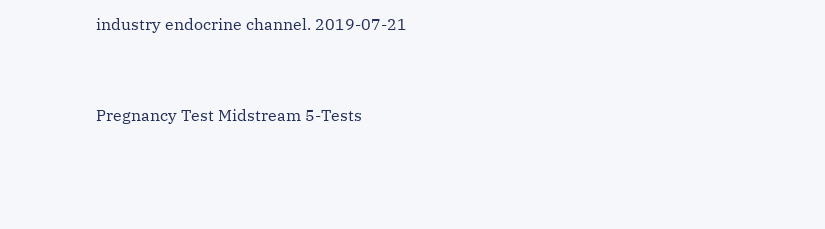industry endocrine channel. 2019-07-21


Pregnancy Test Midstream 5-Tests